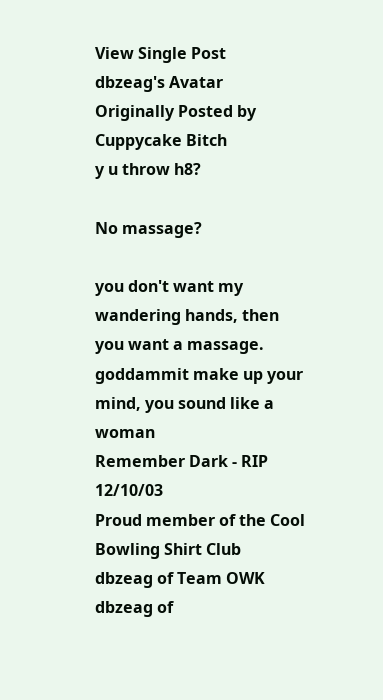View Single Post
dbzeag's Avatar
Originally Posted by Cuppycake Bitch
y u throw h8?

No massage?

you don't want my wandering hands, then you want a massage. goddammit make up your mind, you sound like a woman
Remember Dark - RIP 12/10/03
Proud member of the Cool Bowling Shirt Club
dbzeag of Team OWK
dbzeag of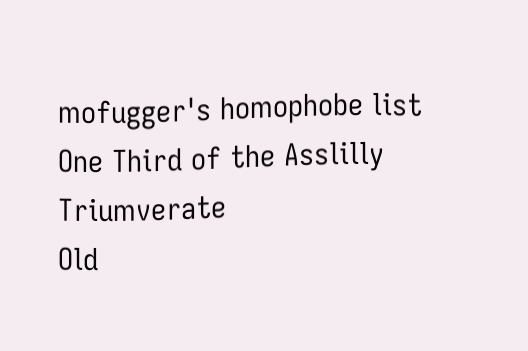mofugger's homophobe list
One Third of the Asslilly Triumverate
Old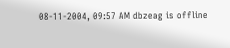08-11-2004, 09:57 AM dbzeag is offline